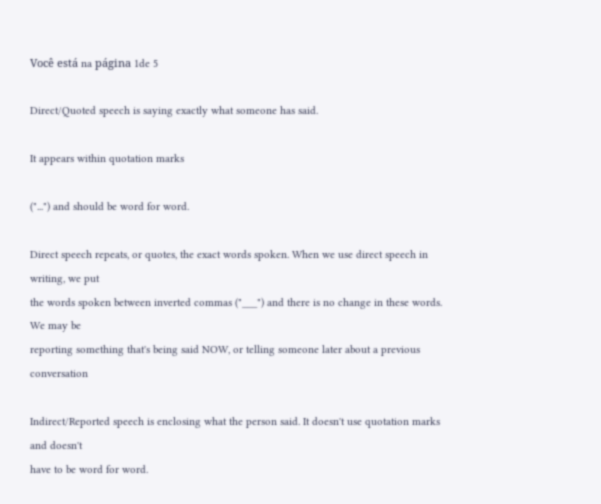Você está na página 1de 5

Direct/Quoted speech is saying exactly what someone has said.

It appears within quotation marks

("...") and should be word for word.

Direct speech repeats, or quotes, the exact words spoken. When we use direct speech in writing, we put
the words spoken between inverted commas ("___") and there is no change in these words. We may be
reporting something that's being said NOW, or telling someone later about a previous conversation

Indirect/Reported speech is enclosing what the person said. It doesn't use quotation marks and doesn't
have to be word for word.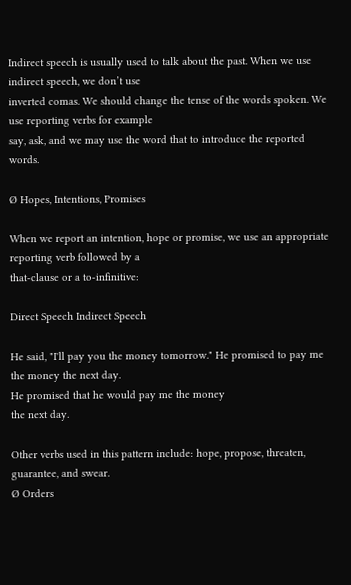Indirect speech is usually used to talk about the past. When we use indirect speech, we don’t use
inverted comas. We should change the tense of the words spoken. We use reporting verbs for example
say, ask, and we may use the word that to introduce the reported words.

Ø Hopes, Intentions, Promises

When we report an intention, hope or promise, we use an appropriate reporting verb followed by a
that-clause or a to-infinitive:

Direct Speech Indirect Speech

He said, "I'll pay you the money tomorrow." He promised to pay me the money the next day.
He promised that he would pay me the money
the next day.

Other verbs used in this pattern include: hope, propose, threaten, guarantee, and swear.
Ø Orders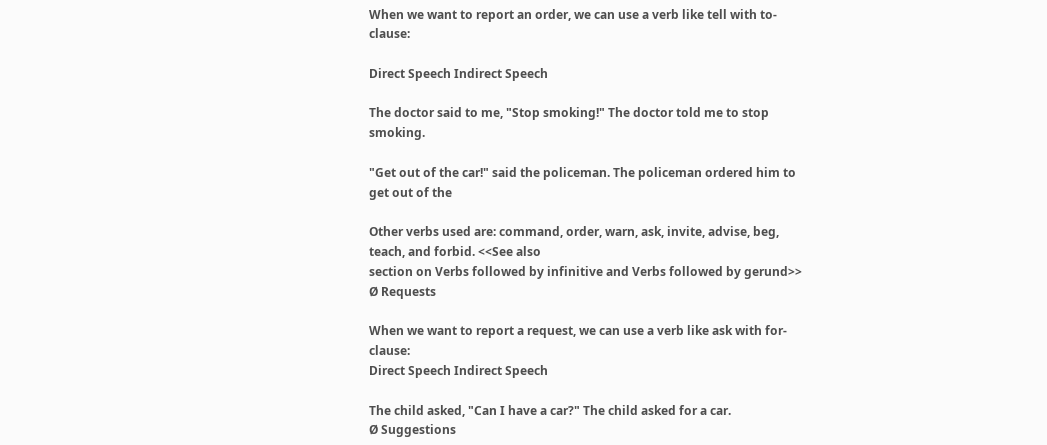When we want to report an order, we can use a verb like tell with to-clause:

Direct Speech Indirect Speech

The doctor said to me, "Stop smoking!" The doctor told me to stop smoking.

"Get out of the car!" said the policeman. The policeman ordered him to get out of the

Other verbs used are: command, order, warn, ask, invite, advise, beg, teach, and forbid. <<See also
section on Verbs followed by infinitive and Verbs followed by gerund>>
Ø Requests

When we want to report a request, we can use a verb like ask with for-clause:
Direct Speech Indirect Speech

The child asked, "Can I have a car?" The child asked for a car.
Ø Suggestions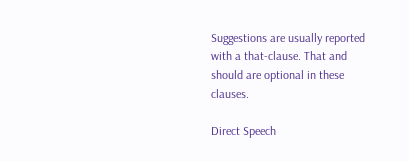Suggestions are usually reported with a that-clause. That and should are optional in these clauses.

Direct Speech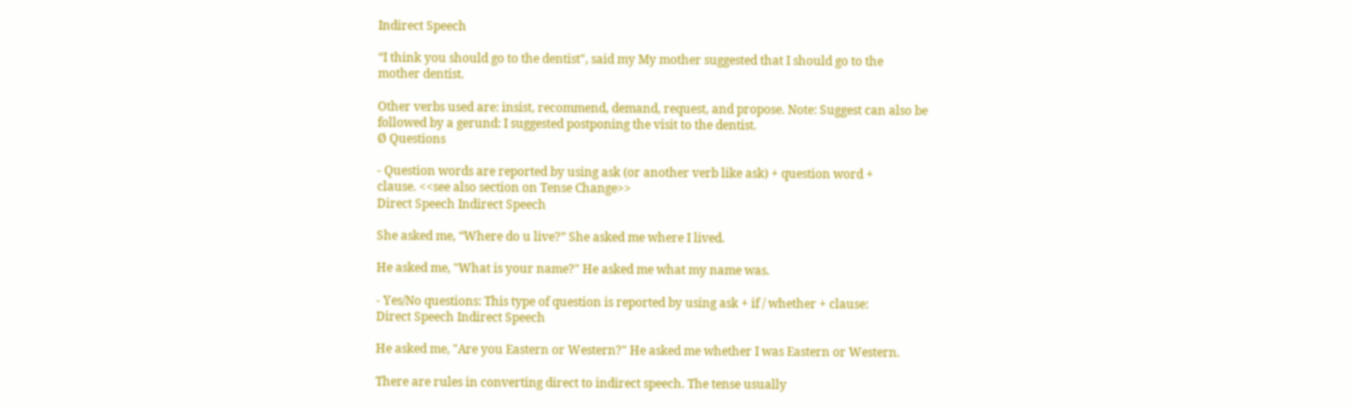Indirect Speech

“I think you should go to the dentist", said my My mother suggested that I should go to the
mother dentist.

Other verbs used are: insist, recommend, demand, request, and propose. Note: Suggest can also be
followed by a gerund: I suggested postponing the visit to the dentist.
Ø Questions

- Question words are reported by using ask (or another verb like ask) + question word +
clause. <<see also section on Tense Change>>
Direct Speech Indirect Speech

She asked me, “Where do u live?” She asked me where I lived.

He asked me, "What is your name?" He asked me what my name was.

- Yes/No questions: This type of question is reported by using ask + if / whether + clause:
Direct Speech Indirect Speech

He asked me, "Are you Eastern or Western?" He asked me whether I was Eastern or Western.

There are rules in converting direct to indirect speech. The tense usually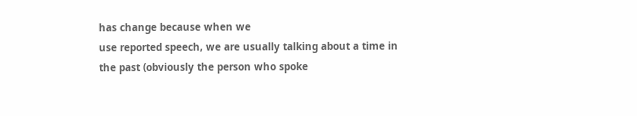has change because when we
use reported speech, we are usually talking about a time in the past (obviously the person who spoke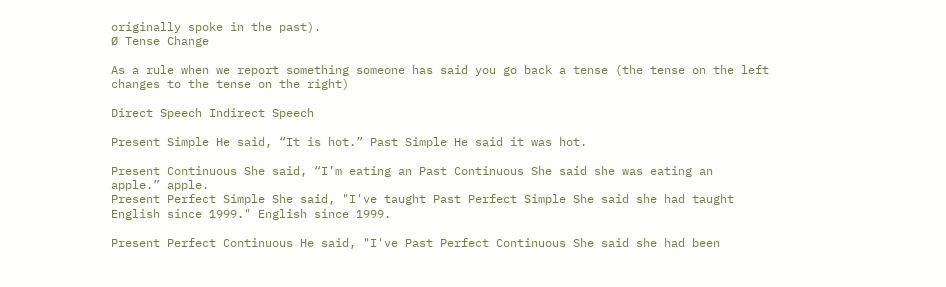originally spoke in the past).
Ø Tense Change

As a rule when we report something someone has said you go back a tense (the tense on the left
changes to the tense on the right)

Direct Speech Indirect Speech

Present Simple He said, “It is hot.” Past Simple He said it was hot.

Present Continuous She said, “I’m eating an Past Continuous She said she was eating an
apple.” apple.
Present Perfect Simple She said, "I've taught Past Perfect Simple She said she had taught
English since 1999." English since 1999.

Present Perfect Continuous He said, "I've Past Perfect Continuous She said she had been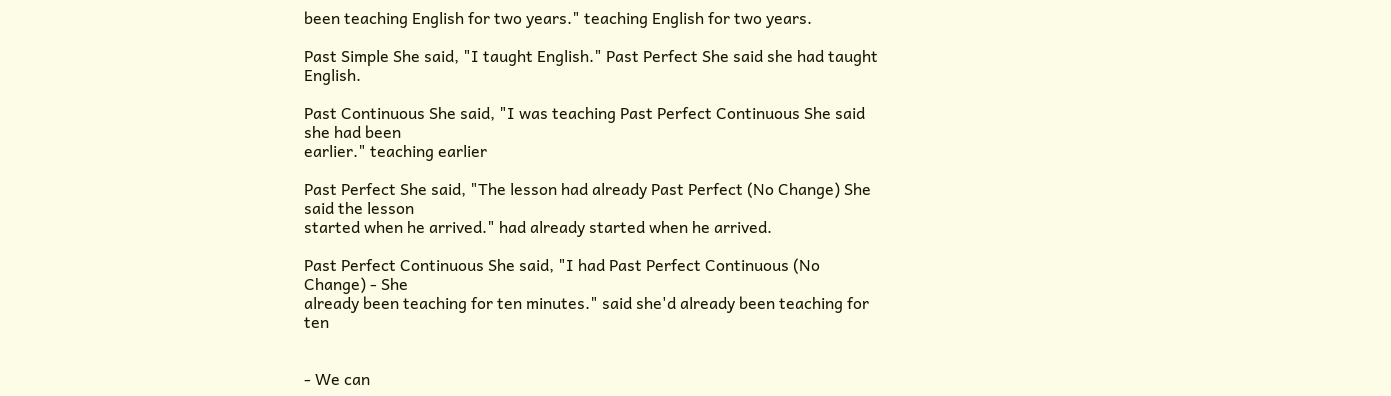been teaching English for two years." teaching English for two years.

Past Simple She said, "I taught English." Past Perfect She said she had taught English.

Past Continuous She said, "I was teaching Past Perfect Continuous She said she had been
earlier." teaching earlier

Past Perfect She said, "The lesson had already Past Perfect (No Change) She said the lesson
started when he arrived." had already started when he arrived.

Past Perfect Continuous She said, "I had Past Perfect Continuous (No Change) - She
already been teaching for ten minutes." said she'd already been teaching for ten


- We can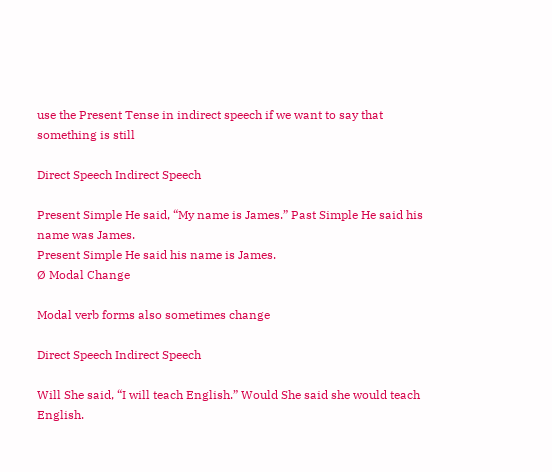use the Present Tense in indirect speech if we want to say that something is still

Direct Speech Indirect Speech

Present Simple He said, “My name is James.” Past Simple He said his name was James.
Present Simple He said his name is James.
Ø Modal Change

Modal verb forms also sometimes change

Direct Speech Indirect Speech

Will She said, “I will teach English.” Would She said she would teach English.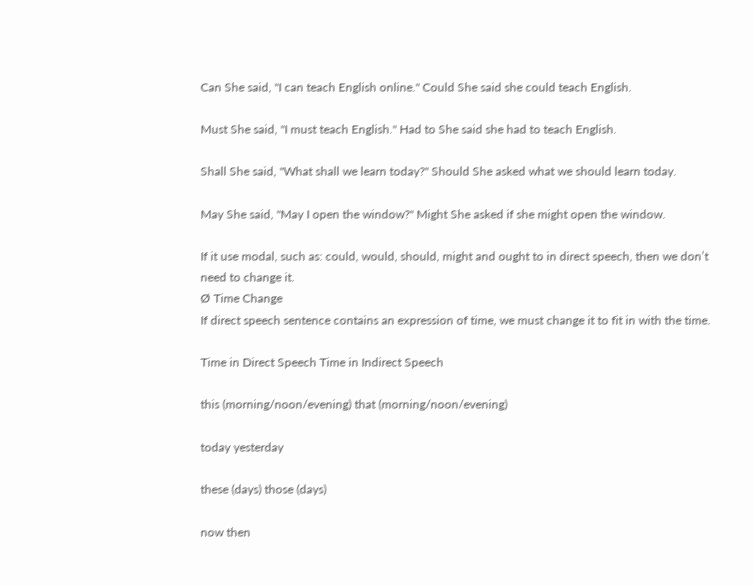Can She said, "I can teach English online." Could She said she could teach English.

Must She said, "I must teach English." Had to She said she had to teach English.

Shall She said, "What shall we learn today?" Should She asked what we should learn today.

May She said, "May I open the window?" Might She asked if she might open the window.

If it use modal, such as: could, would, should, might and ought to in direct speech, then we don’t
need to change it.
Ø Time Change
If direct speech sentence contains an expression of time, we must change it to fit in with the time.

Time in Direct Speech Time in Indirect Speech

this (morning/noon/evening) that (morning/noon/evening)

today yesterday

these (days) those (days)

now then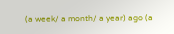(a week/ a month/ a year) ago (a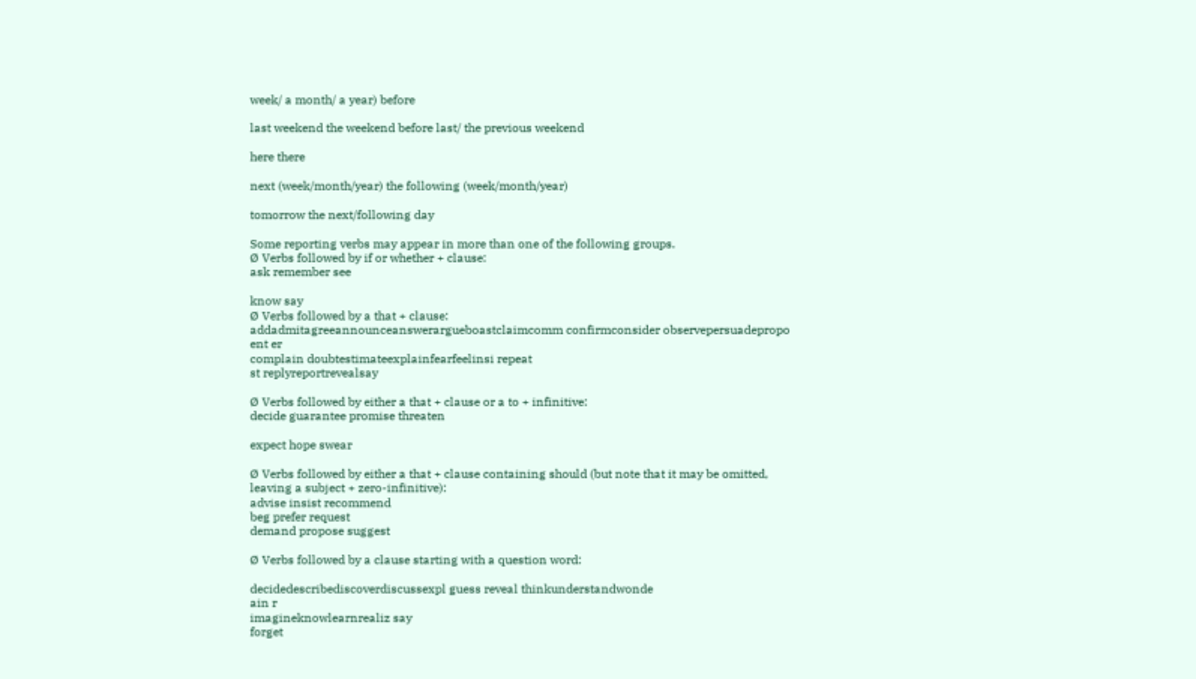week/ a month/ a year) before

last weekend the weekend before last/ the previous weekend

here there

next (week/month/year) the following (week/month/year)

tomorrow the next/following day

Some reporting verbs may appear in more than one of the following groups.
Ø Verbs followed by if or whether + clause:
ask remember see

know say
Ø Verbs followed by a that + clause:
addadmitagreeannounceanswerargueboastclaimcomm confirmconsider observepersuadepropo
ent er
complain doubtestimateexplainfearfeelinsi repeat
st replyreportrevealsay

Ø Verbs followed by either a that + clause or a to + infinitive:
decide guarantee promise threaten

expect hope swear

Ø Verbs followed by either a that + clause containing should (but note that it may be omitted,
leaving a subject + zero-infinitive):
advise insist recommend
beg prefer request
demand propose suggest

Ø Verbs followed by a clause starting with a question word:

decidedescribediscoverdiscussexpl guess reveal thinkunderstandwonde
ain r
imagineknowlearnrealiz say
forget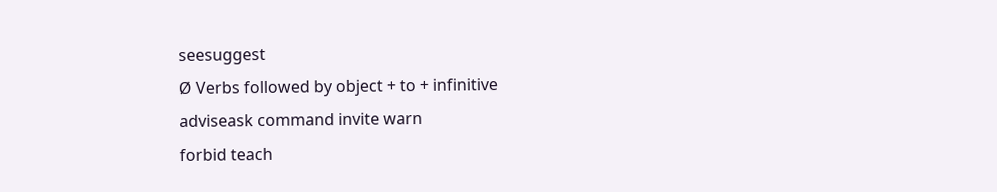seesuggest
Ø Verbs followed by object + to + infinitive
adviseask command invite warn
forbid teach